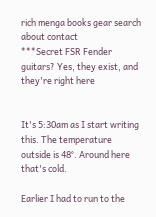rich menga books gear search about contact
***Secret FSR Fender guitars? Yes, they exist, and they're right here


It's 5:30am as I start writing this. The temperature outside is 48°. Around here that's cold.

Earlier I had to run to the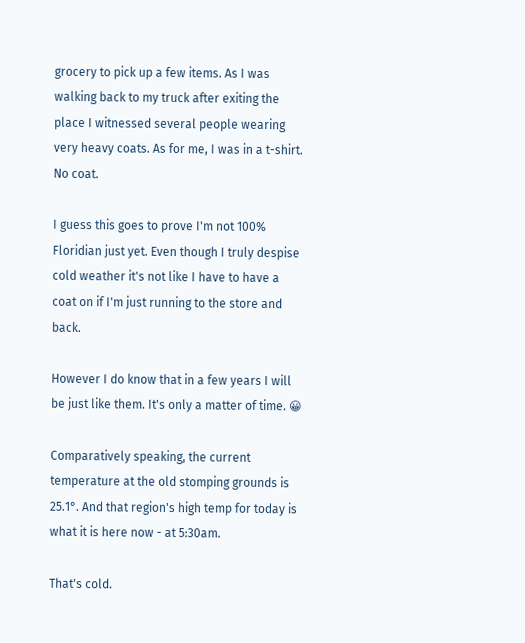grocery to pick up a few items. As I was walking back to my truck after exiting the place I witnessed several people wearing very heavy coats. As for me, I was in a t-shirt. No coat.

I guess this goes to prove I'm not 100% Floridian just yet. Even though I truly despise cold weather it's not like I have to have a coat on if I'm just running to the store and back.

However I do know that in a few years I will be just like them. It's only a matter of time. 😀

Comparatively speaking, the current temperature at the old stomping grounds is 25.1°. And that region's high temp for today is what it is here now - at 5:30am.

That's cold.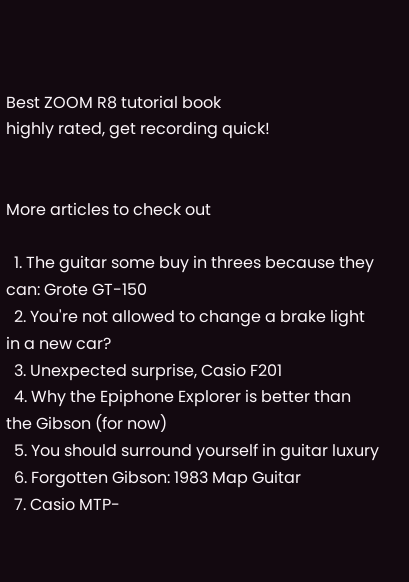Best ZOOM R8 tutorial book
highly rated, get recording quick!


More articles to check out

  1. The guitar some buy in threes because they can: Grote GT-150
  2. You're not allowed to change a brake light in a new car?
  3. Unexpected surprise, Casio F201
  4. Why the Epiphone Explorer is better than the Gibson (for now)
  5. You should surround yourself in guitar luxury
  6. Forgotten Gibson: 1983 Map Guitar
  7. Casio MTP-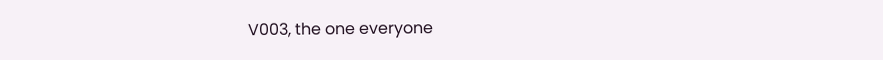V003, the one everyone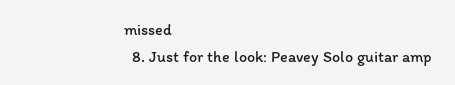missed
  8. Just for the look: Peavey Solo guitar amp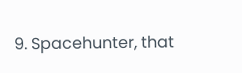9. Spacehunter, that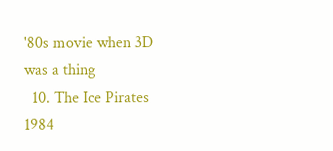'80s movie when 3D was a thing
  10. The Ice Pirates 1984